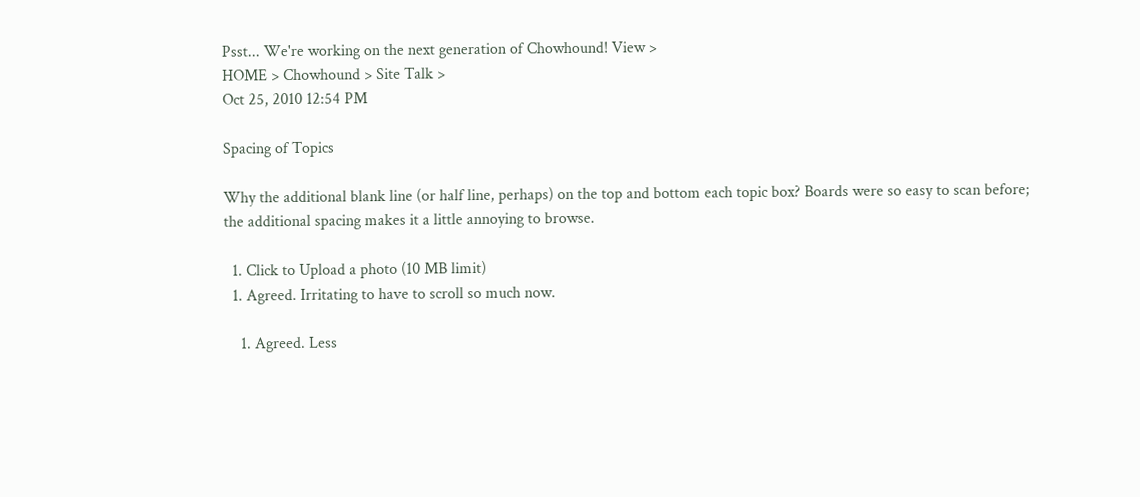Psst... We're working on the next generation of Chowhound! View >
HOME > Chowhound > Site Talk >
Oct 25, 2010 12:54 PM

Spacing of Topics

Why the additional blank line (or half line, perhaps) on the top and bottom each topic box? Boards were so easy to scan before; the additional spacing makes it a little annoying to browse.

  1. Click to Upload a photo (10 MB limit)
  1. Agreed. Irritating to have to scroll so much now.

    1. Agreed. Less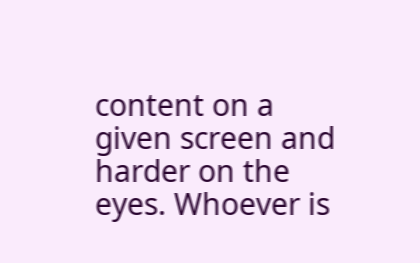content on a given screen and harder on the eyes. Whoever is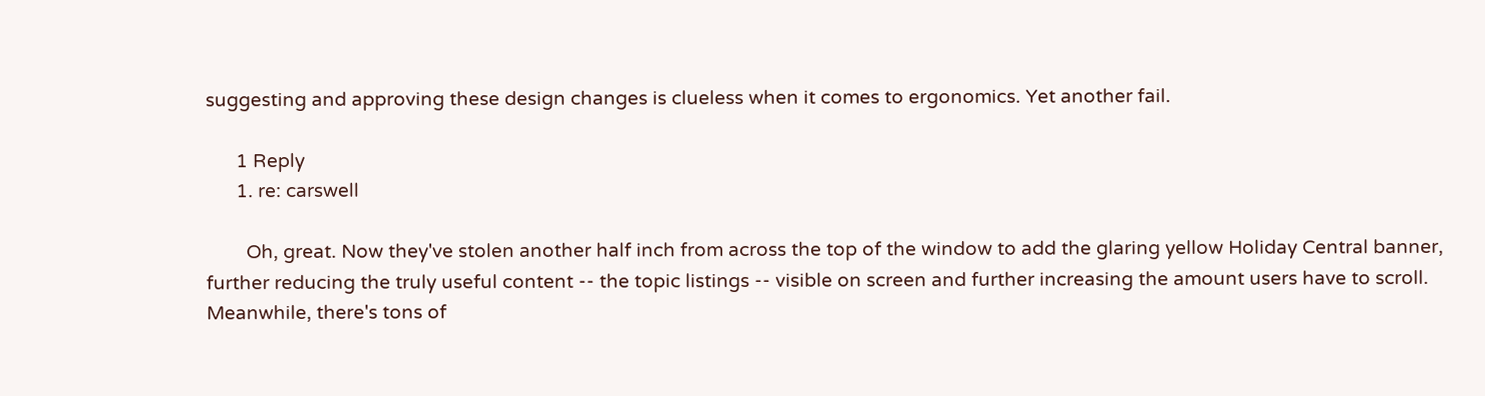suggesting and approving these design changes is clueless when it comes to ergonomics. Yet another fail.

      1 Reply
      1. re: carswell

        Oh, great. Now they've stolen another half inch from across the top of the window to add the glaring yellow Holiday Central banner, further reducing the truly useful content -- the topic listings -- visible on screen and further increasing the amount users have to scroll. Meanwhile, there's tons of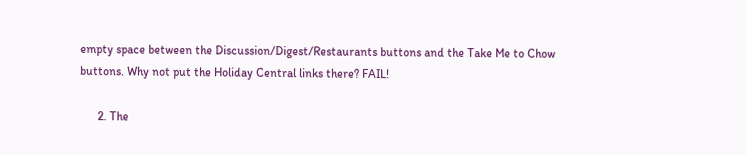empty space between the Discussion/Digest/Restaurants buttons and the Take Me to Chow buttons. Why not put the Holiday Central links there? FAIL!

      2. The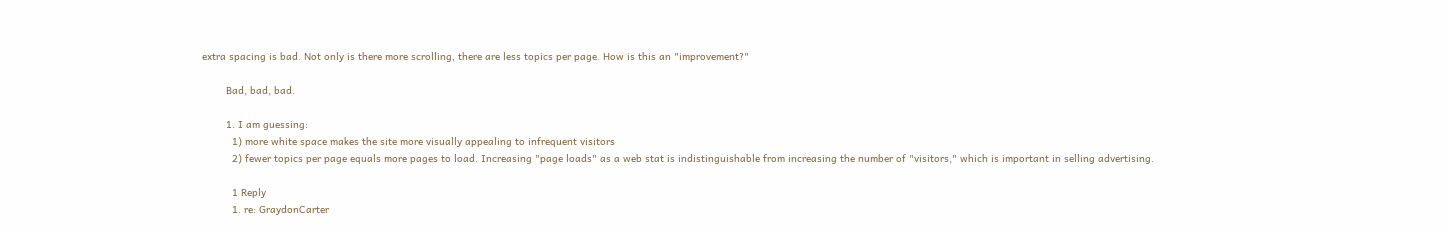extra spacing is bad. Not only is there more scrolling, there are less topics per page. How is this an "improvement?"

        Bad, bad, bad.

        1. I am guessing:
          1) more white space makes the site more visually appealing to infrequent visitors
          2) fewer topics per page equals more pages to load. Increasing "page loads" as a web stat is indistinguishable from increasing the number of "visitors," which is important in selling advertising.

          1 Reply
          1. re: GraydonCarter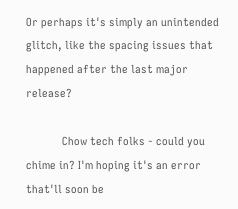Or perhaps it's simply an unintended glitch, like the spacing issues that happened after the last major release?

            Chow tech folks - could you chime in? I'm hoping it's an error that'll soon be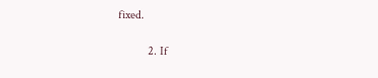fixed.

          2. If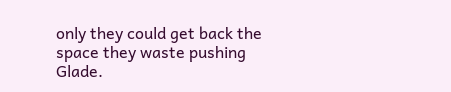only they could get back the space they waste pushing Glade.